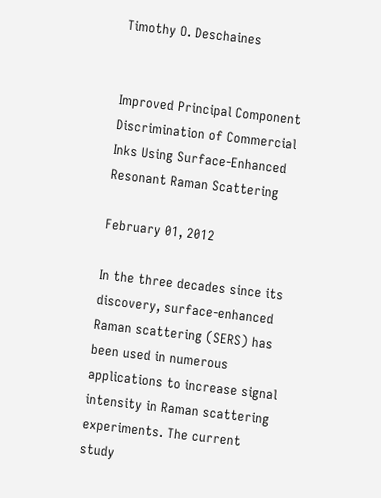Timothy O. Deschaines


Improved Principal Component Discrimination of Commercial Inks Using Surface-Enhanced Resonant Raman Scattering

February 01, 2012

In the three decades since its discovery, surface-enhanced Raman scattering (SERS) has been used in numerous applications to increase signal intensity in Raman scattering experiments. The current study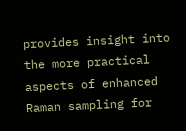provides insight into the more practical aspects of enhanced Raman sampling for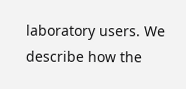laboratory users. We describe how the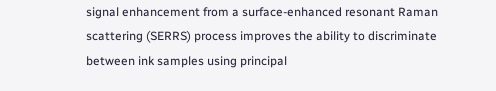signal enhancement from a surface-enhanced resonant Raman scattering (SERRS) process improves the ability to discriminate between ink samples using principal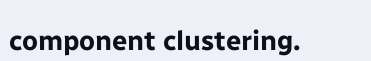component clustering.